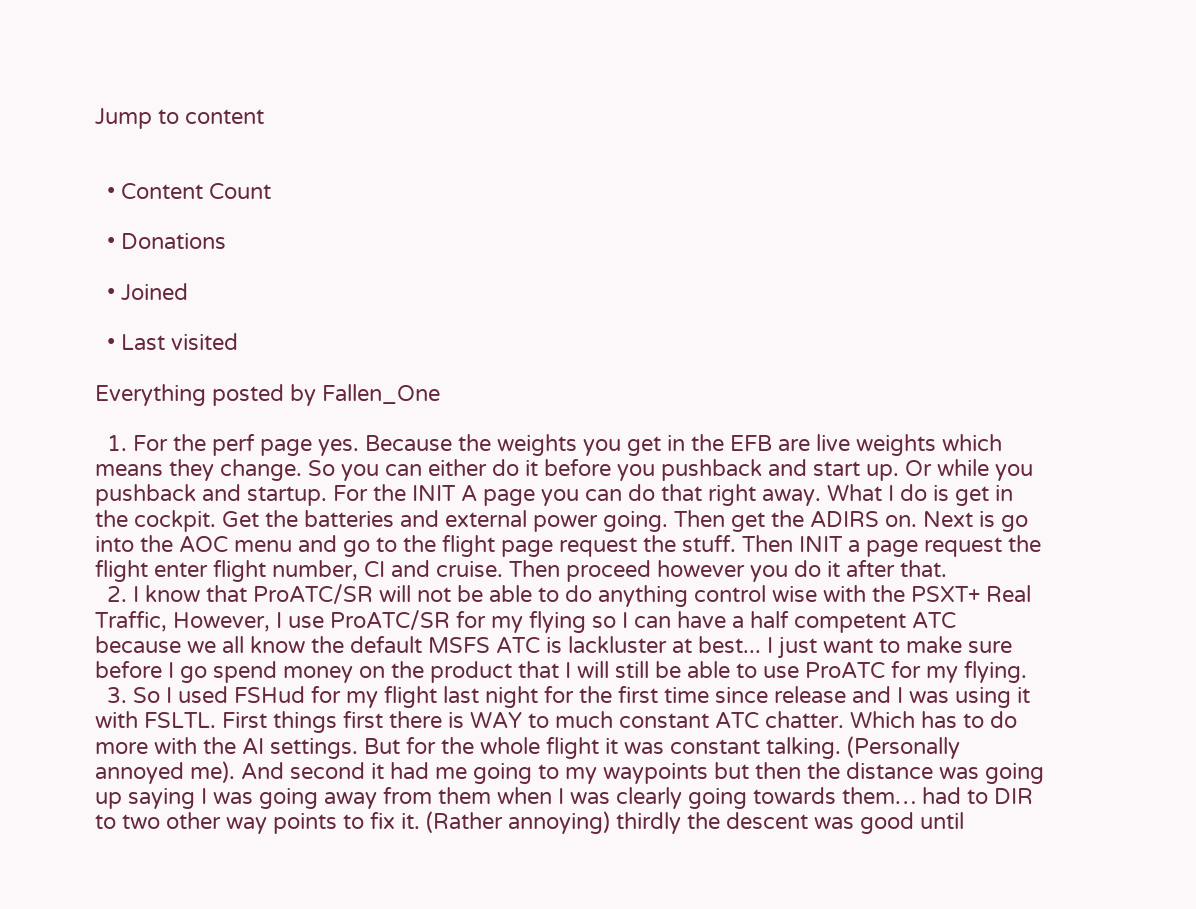Jump to content


  • Content Count

  • Donations

  • Joined

  • Last visited

Everything posted by Fallen_One

  1. For the perf page yes. Because the weights you get in the EFB are live weights which means they change. So you can either do it before you pushback and start up. Or while you pushback and startup. For the INIT A page you can do that right away. What I do is get in the cockpit. Get the batteries and external power going. Then get the ADIRS on. Next is go into the AOC menu and go to the flight page request the stuff. Then INIT a page request the flight enter flight number, CI and cruise. Then proceed however you do it after that.
  2. I know that ProATC/SR will not be able to do anything control wise with the PSXT+ Real Traffic, However, I use ProATC/SR for my flying so I can have a half competent ATC because we all know the default MSFS ATC is lackluster at best... I just want to make sure before I go spend money on the product that I will still be able to use ProATC for my flying.
  3. So I used FSHud for my flight last night for the first time since release and I was using it with FSLTL. First things first there is WAY to much constant ATC chatter. Which has to do more with the AI settings. But for the whole flight it was constant talking. (Personally annoyed me). And second it had me going to my waypoints but then the distance was going up saying I was going away from them when I was clearly going towards them… had to DIR to two other way points to fix it. (Rather annoying) thirdly the descent was good until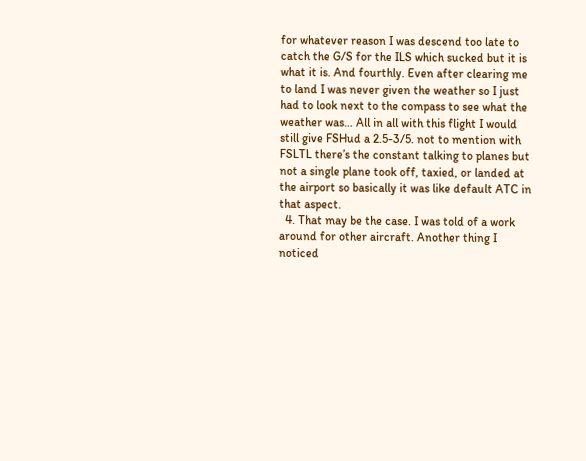for whatever reason I was descend too late to catch the G/S for the ILS which sucked but it is what it is. And fourthly. Even after clearing me to land I was never given the weather so I just had to look next to the compass to see what the weather was… All in all with this flight I would still give FSHud a 2.5-3/5. not to mention with FSLTL there’s the constant talking to planes but not a single plane took off, taxied, or landed at the airport so basically it was like default ATC in that aspect.
  4. That may be the case. I was told of a work around for other aircraft. Another thing I noticed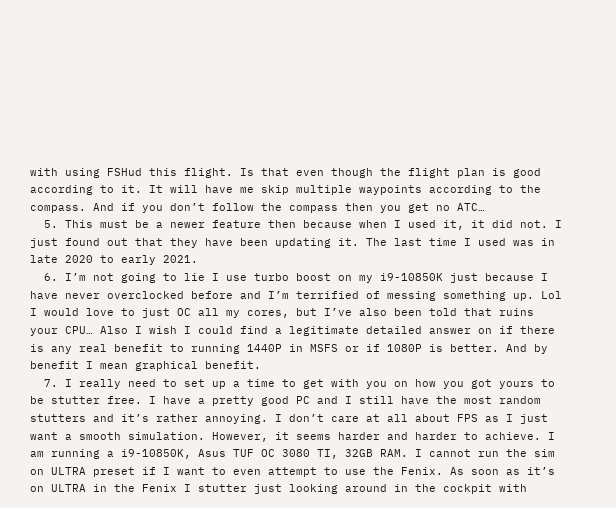with using FSHud this flight. Is that even though the flight plan is good according to it. It will have me skip multiple waypoints according to the compass. And if you don’t follow the compass then you get no ATC…
  5. This must be a newer feature then because when I used it, it did not. I just found out that they have been updating it. The last time I used was in late 2020 to early 2021.
  6. I’m not going to lie I use turbo boost on my i9-10850K just because I have never overclocked before and I’m terrified of messing something up. Lol I would love to just OC all my cores, but I’ve also been told that ruins your CPU… Also I wish I could find a legitimate detailed answer on if there is any real benefit to running 1440P in MSFS or if 1080P is better. And by benefit I mean graphical benefit.
  7. I really need to set up a time to get with you on how you got yours to be stutter free. I have a pretty good PC and I still have the most random stutters and it’s rather annoying. I don’t care at all about FPS as I just want a smooth simulation. However, it seems harder and harder to achieve. I am running a i9-10850K, Asus TUF OC 3080 TI, 32GB RAM. I cannot run the sim on ULTRA preset if I want to even attempt to use the Fenix. As soon as it’s on ULTRA in the Fenix I stutter just looking around in the cockpit with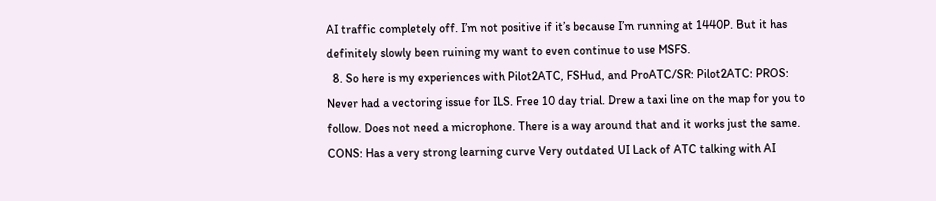AI traffic completely off. I’m not positive if it’s because I’m running at 1440P. But it has definitely slowly been ruining my want to even continue to use MSFS.
  8. So here is my experiences with Pilot2ATC, FSHud, and ProATC/SR: Pilot2ATC: PROS: Never had a vectoring issue for ILS. Free 10 day trial. Drew a taxi line on the map for you to follow. Does not need a microphone. There is a way around that and it works just the same. CONS: Has a very strong learning curve Very outdated UI Lack of ATC talking with AI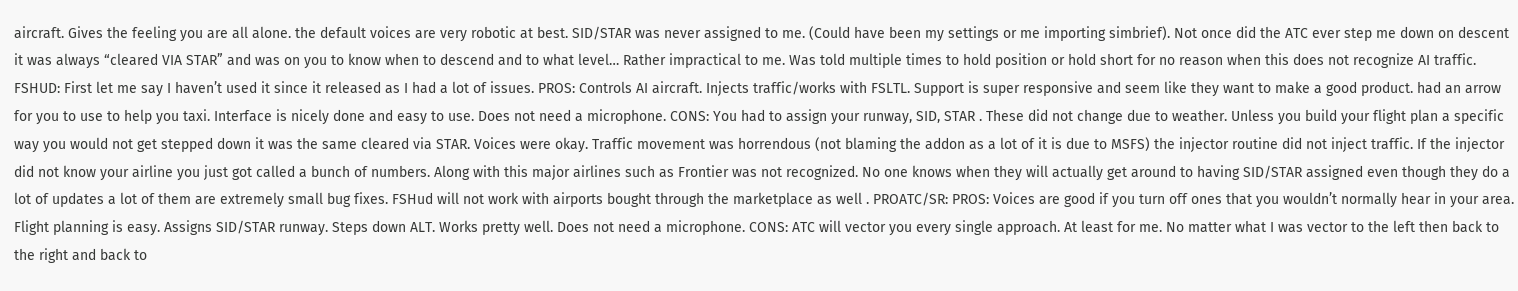aircraft. Gives the feeling you are all alone. the default voices are very robotic at best. SID/STAR was never assigned to me. (Could have been my settings or me importing simbrief). Not once did the ATC ever step me down on descent it was always “cleared VIA STAR” and was on you to know when to descend and to what level… Rather impractical to me. Was told multiple times to hold position or hold short for no reason when this does not recognize AI traffic. FSHUD: First let me say I haven’t used it since it released as I had a lot of issues. PROS: Controls AI aircraft. Injects traffic/works with FSLTL. Support is super responsive and seem like they want to make a good product. had an arrow for you to use to help you taxi. Interface is nicely done and easy to use. Does not need a microphone. CONS: You had to assign your runway, SID, STAR . These did not change due to weather. Unless you build your flight plan a specific way you would not get stepped down it was the same cleared via STAR. Voices were okay. Traffic movement was horrendous (not blaming the addon as a lot of it is due to MSFS) the injector routine did not inject traffic. If the injector did not know your airline you just got called a bunch of numbers. Along with this major airlines such as Frontier was not recognized. No one knows when they will actually get around to having SID/STAR assigned even though they do a lot of updates a lot of them are extremely small bug fixes. FSHud will not work with airports bought through the marketplace as well . PROATC/SR: PROS: Voices are good if you turn off ones that you wouldn’t normally hear in your area. Flight planning is easy. Assigns SID/STAR runway. Steps down ALT. Works pretty well. Does not need a microphone. CONS: ATC will vector you every single approach. At least for me. No matter what I was vector to the left then back to the right and back to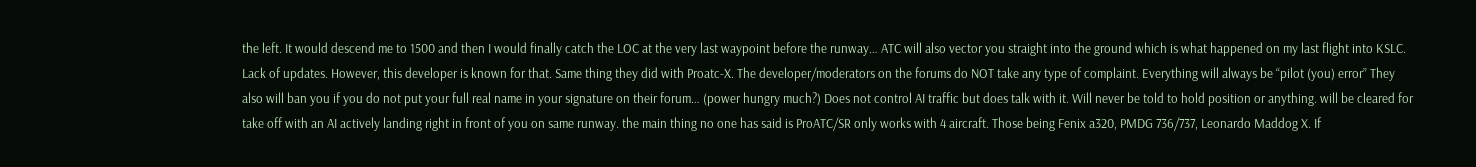the left. It would descend me to 1500 and then I would finally catch the LOC at the very last waypoint before the runway… ATC will also vector you straight into the ground which is what happened on my last flight into KSLC. Lack of updates. However, this developer is known for that. Same thing they did with Proatc-X. The developer/moderators on the forums do NOT take any type of complaint. Everything will always be “pilot (you) error” They also will ban you if you do not put your full real name in your signature on their forum… (power hungry much?) Does not control AI traffic but does talk with it. Will never be told to hold position or anything. will be cleared for take off with an AI actively landing right in front of you on same runway. the main thing no one has said is ProATC/SR only works with 4 aircraft. Those being Fenix a320, PMDG 736/737, Leonardo Maddog X. If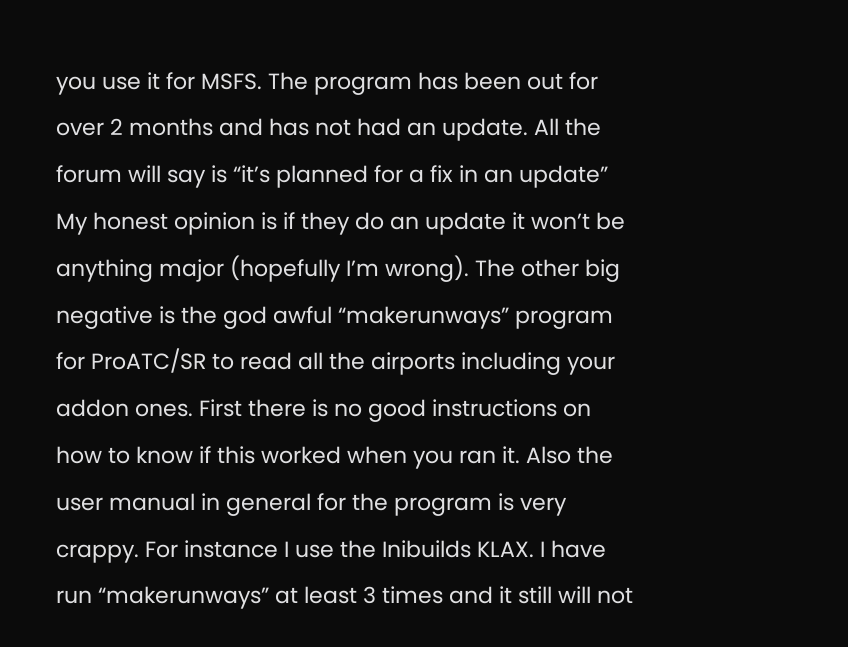you use it for MSFS. The program has been out for over 2 months and has not had an update. All the forum will say is “it’s planned for a fix in an update” My honest opinion is if they do an update it won’t be anything major (hopefully I’m wrong). The other big negative is the god awful “makerunways” program for ProATC/SR to read all the airports including your addon ones. First there is no good instructions on how to know if this worked when you ran it. Also the user manual in general for the program is very crappy. For instance I use the Inibuilds KLAX. I have run “makerunways” at least 3 times and it still will not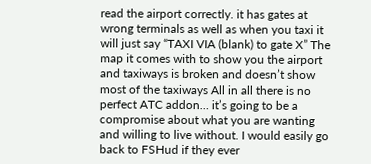read the airport correctly. it has gates at wrong terminals as well as when you taxi it will just say “TAXI VIA (blank) to gate X” The map it comes with to show you the airport and taxiways is broken and doesn’t show most of the taxiways All in all there is no perfect ATC addon… it’s going to be a compromise about what you are wanting and willing to live without. I would easily go back to FSHud if they ever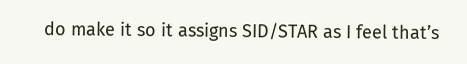do make it so it assigns SID/STAR as I feel that’s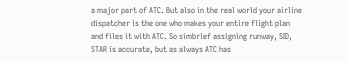a major part of ATC. But also in the real world your airline dispatcher is the one who makes your entire flight plan and files it with ATC. So simbrief assigning runway, SID, STAR is accurate, but as always ATC has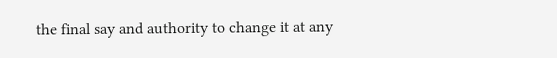the final say and authority to change it at any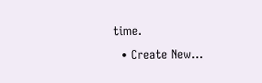time.
  • Create New...